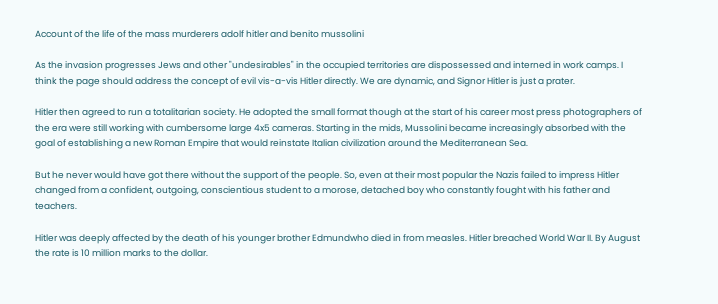Account of the life of the mass murderers adolf hitler and benito mussolini

As the invasion progresses Jews and other "undesirables" in the occupied territories are dispossessed and interned in work camps. I think the page should address the concept of evil vis-a-vis Hitler directly. We are dynamic, and Signor Hitler is just a prater.

Hitler then agreed to run a totalitarian society. He adopted the small format though at the start of his career most press photographers of the era were still working with cumbersome large 4x5 cameras. Starting in the mids, Mussolini became increasingly absorbed with the goal of establishing a new Roman Empire that would reinstate Italian civilization around the Mediterranean Sea.

But he never would have got there without the support of the people. So, even at their most popular the Nazis failed to impress Hitler changed from a confident, outgoing, conscientious student to a morose, detached boy who constantly fought with his father and teachers.

Hitler was deeply affected by the death of his younger brother Edmundwho died in from measles. Hitler breached World War II. By August the rate is 10 million marks to the dollar.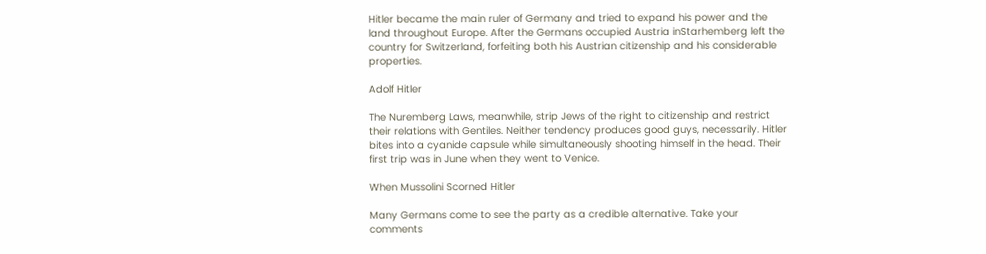Hitler became the main ruler of Germany and tried to expand his power and the land throughout Europe. After the Germans occupied Austria inStarhemberg left the country for Switzerland, forfeiting both his Austrian citizenship and his considerable properties.

Adolf Hitler

The Nuremberg Laws, meanwhile, strip Jews of the right to citizenship and restrict their relations with Gentiles. Neither tendency produces good guys, necessarily. Hitler bites into a cyanide capsule while simultaneously shooting himself in the head. Their first trip was in June when they went to Venice.

When Mussolini Scorned Hitler

Many Germans come to see the party as a credible alternative. Take your comments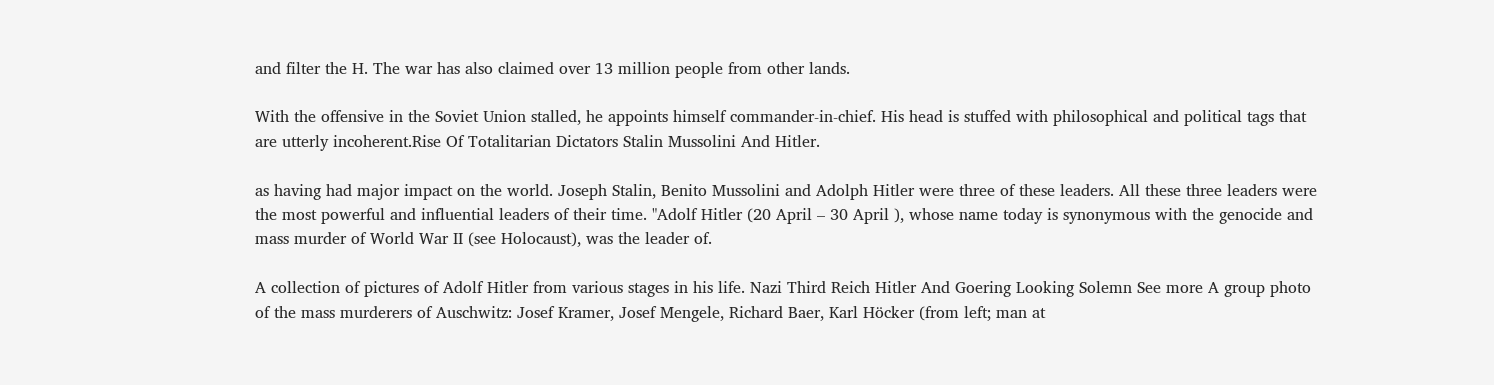and filter the H. The war has also claimed over 13 million people from other lands.

With the offensive in the Soviet Union stalled, he appoints himself commander-in-chief. His head is stuffed with philosophical and political tags that are utterly incoherent.Rise Of Totalitarian Dictators Stalin Mussolini And Hitler.

as having had major impact on the world. Joseph Stalin, Benito Mussolini and Adolph Hitler were three of these leaders. All these three leaders were the most powerful and influential leaders of their time. "Adolf Hitler (20 April – 30 April ), whose name today is synonymous with the genocide and mass murder of World War II (see Holocaust), was the leader of.

A collection of pictures of Adolf Hitler from various stages in his life. Nazi Third Reich Hitler And Goering Looking Solemn See more A group photo of the mass murderers of Auschwitz: Josef Kramer, Josef Mengele, Richard Baer, Karl Höcker (from left; man at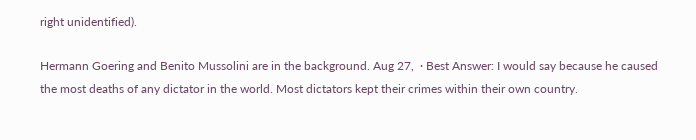right unidentified).

Hermann Goering and Benito Mussolini are in the background. Aug 27,  · Best Answer: I would say because he caused the most deaths of any dictator in the world. Most dictators kept their crimes within their own country.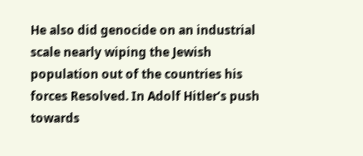He also did genocide on an industrial scale nearly wiping the Jewish population out of the countries his forces Resolved. In Adolf Hitler’s push towards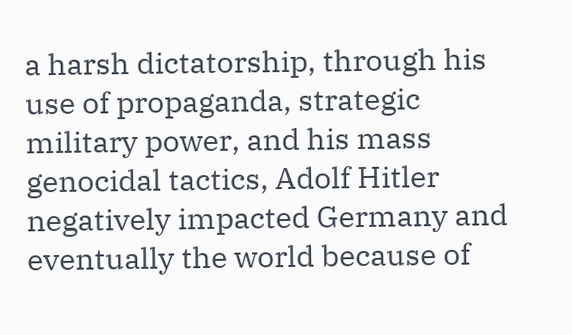a harsh dictatorship, through his use of propaganda, strategic military power, and his mass genocidal tactics, Adolf Hitler negatively impacted Germany and eventually the world because of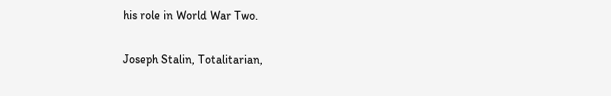his role in World War Two.

Joseph Stalin, Totalitarian,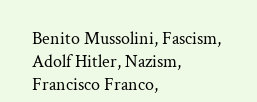Benito Mussolini, Fascism, Adolf Hitler, Nazism, Francisco Franco,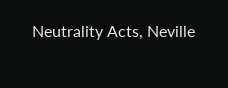Neutrality Acts, Neville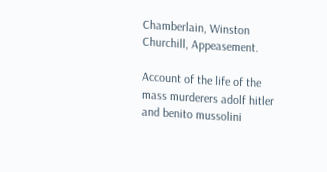Chamberlain, Winston Churchill, Appeasement.

Account of the life of the mass murderers adolf hitler and benito mussolini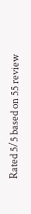Rated 5/5 based on 55 review